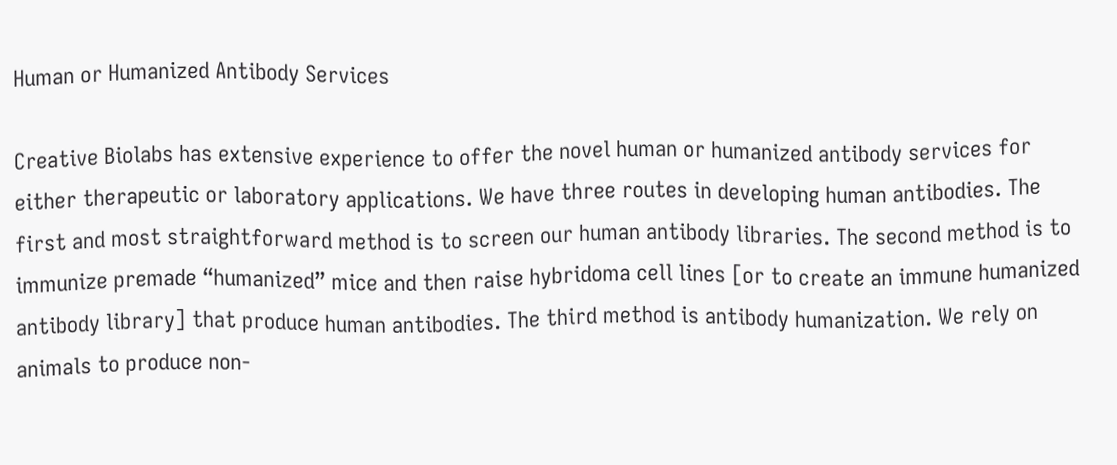Human or Humanized Antibody Services

Creative Biolabs has extensive experience to offer the novel human or humanized antibody services for either therapeutic or laboratory applications. We have three routes in developing human antibodies. The first and most straightforward method is to screen our human antibody libraries. The second method is to immunize premade “humanized” mice and then raise hybridoma cell lines [or to create an immune humanized antibody library] that produce human antibodies. The third method is antibody humanization. We rely on animals to produce non-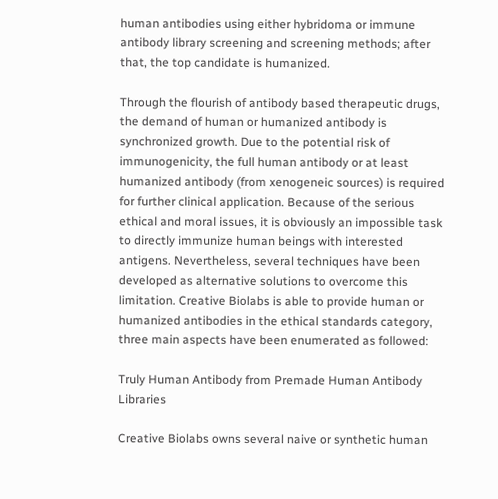human antibodies using either hybridoma or immune antibody library screening and screening methods; after that, the top candidate is humanized.

Through the flourish of antibody based therapeutic drugs, the demand of human or humanized antibody is synchronized growth. Due to the potential risk of immunogenicity, the full human antibody or at least humanized antibody (from xenogeneic sources) is required for further clinical application. Because of the serious ethical and moral issues, it is obviously an impossible task to directly immunize human beings with interested antigens. Nevertheless, several techniques have been developed as alternative solutions to overcome this limitation. Creative Biolabs is able to provide human or humanized antibodies in the ethical standards category, three main aspects have been enumerated as followed:

Truly Human Antibody from Premade Human Antibody Libraries

Creative Biolabs owns several naive or synthetic human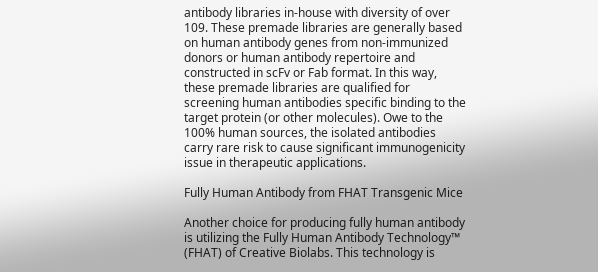antibody libraries in-house with diversity of over 109. These premade libraries are generally based on human antibody genes from non-immunized donors or human antibody repertoire and constructed in scFv or Fab format. In this way, these premade libraries are qualified for screening human antibodies specific binding to the target protein (or other molecules). Owe to the 100% human sources, the isolated antibodies carry rare risk to cause significant immunogenicity issue in therapeutic applications.

Fully Human Antibody from FHAT Transgenic Mice

Another choice for producing fully human antibody is utilizing the Fully Human Antibody Technology™ (FHAT) of Creative Biolabs. This technology is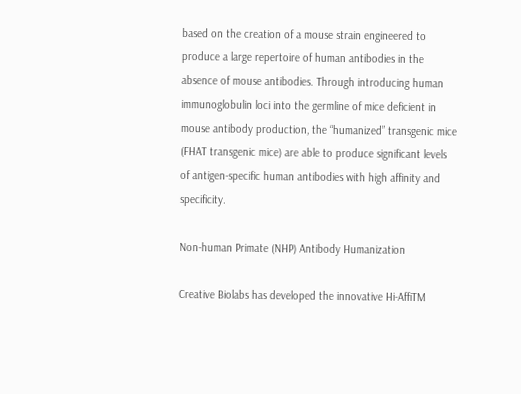based on the creation of a mouse strain engineered to produce a large repertoire of human antibodies in the absence of mouse antibodies. Through introducing human immunoglobulin loci into the germline of mice deficient in mouse antibody production, the “humanized” transgenic mice (FHAT transgenic mice) are able to produce significant levels of antigen-specific human antibodies with high affinity and specificity.

Non-human Primate (NHP) Antibody Humanization

Creative Biolabs has developed the innovative Hi-AffiTM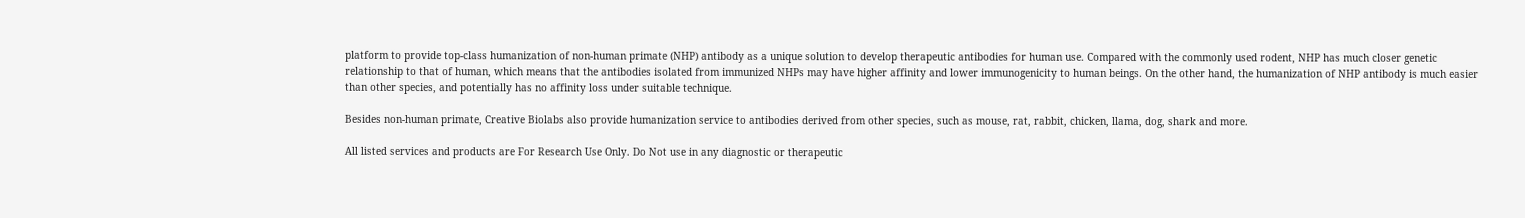platform to provide top-class humanization of non-human primate (NHP) antibody as a unique solution to develop therapeutic antibodies for human use. Compared with the commonly used rodent, NHP has much closer genetic relationship to that of human, which means that the antibodies isolated from immunized NHPs may have higher affinity and lower immunogenicity to human beings. On the other hand, the humanization of NHP antibody is much easier than other species, and potentially has no affinity loss under suitable technique.

Besides non-human primate, Creative Biolabs also provide humanization service to antibodies derived from other species, such as mouse, rat, rabbit, chicken, llama, dog, shark and more.

All listed services and products are For Research Use Only. Do Not use in any diagnostic or therapeutic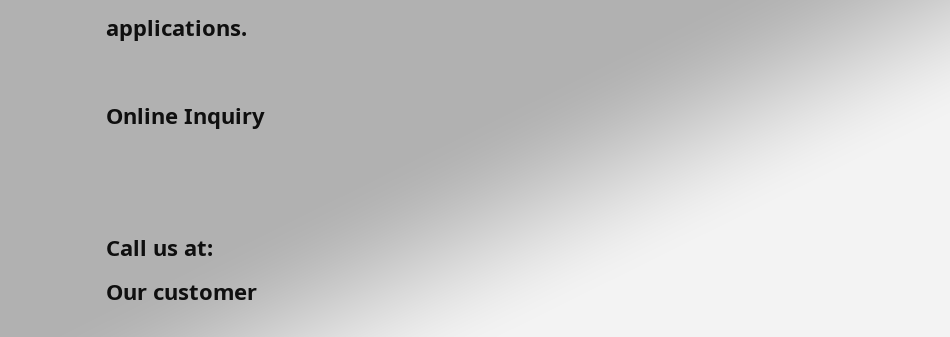applications.

Online Inquiry


Call us at:
Our customer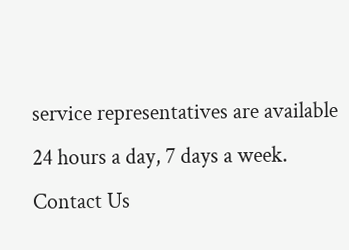service representatives are available 24 hours a day, 7 days a week. Contact Us